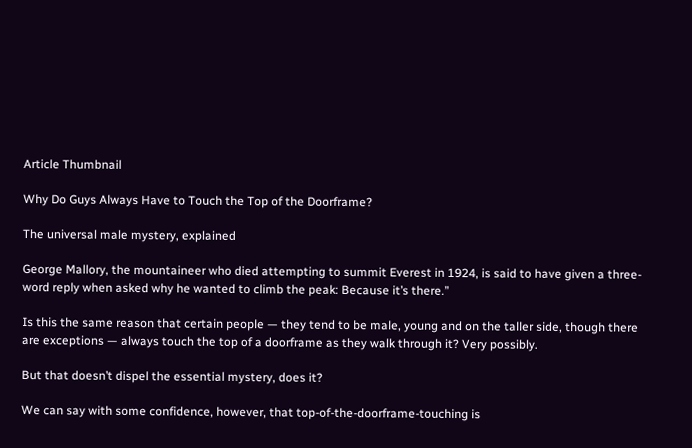Article Thumbnail

Why Do Guys Always Have to Touch the Top of the Doorframe?

The universal male mystery, explained

George Mallory, the mountaineer who died attempting to summit Everest in 1924, is said to have given a three-word reply when asked why he wanted to climb the peak: Because it’s there.”

Is this the same reason that certain people — they tend to be male, young and on the taller side, though there are exceptions — always touch the top of a doorframe as they walk through it? Very possibly.

But that doesn’t dispel the essential mystery, does it?

We can say with some confidence, however, that top-of-the-doorframe-touching is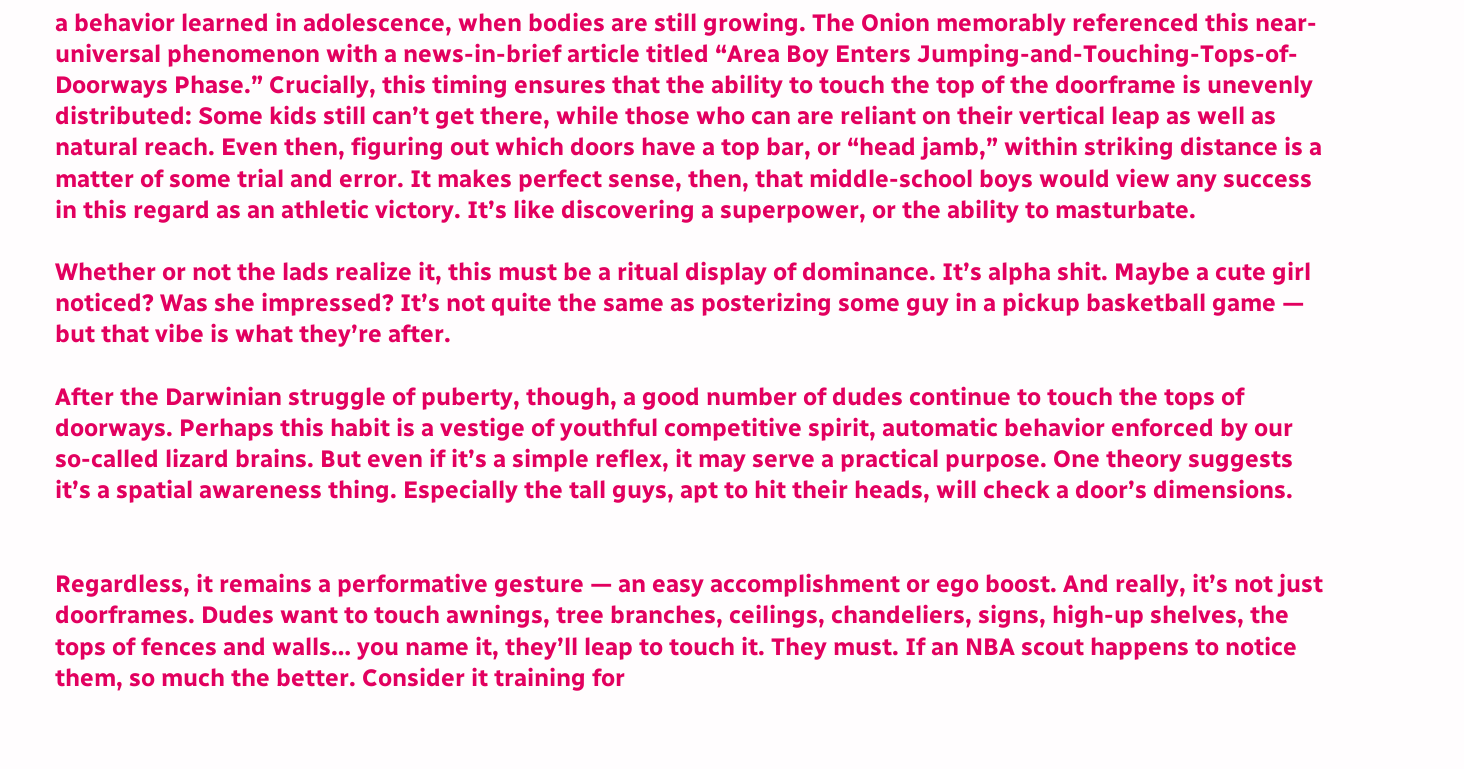a behavior learned in adolescence, when bodies are still growing. The Onion memorably referenced this near-universal phenomenon with a news-in-brief article titled “Area Boy Enters Jumping-and-Touching-Tops-of-Doorways Phase.” Crucially, this timing ensures that the ability to touch the top of the doorframe is unevenly distributed: Some kids still can’t get there, while those who can are reliant on their vertical leap as well as natural reach. Even then, figuring out which doors have a top bar, or “head jamb,” within striking distance is a matter of some trial and error. It makes perfect sense, then, that middle-school boys would view any success in this regard as an athletic victory. It’s like discovering a superpower, or the ability to masturbate.

Whether or not the lads realize it, this must be a ritual display of dominance. It’s alpha shit. Maybe a cute girl noticed? Was she impressed? It’s not quite the same as posterizing some guy in a pickup basketball game — but that vibe is what they’re after.

After the Darwinian struggle of puberty, though, a good number of dudes continue to touch the tops of doorways. Perhaps this habit is a vestige of youthful competitive spirit, automatic behavior enforced by our so-called lizard brains. But even if it’s a simple reflex, it may serve a practical purpose. One theory suggests it’s a spatial awareness thing. Especially the tall guys, apt to hit their heads, will check a door’s dimensions.


Regardless, it remains a performative gesture — an easy accomplishment or ego boost. And really, it’s not just doorframes. Dudes want to touch awnings, tree branches, ceilings, chandeliers, signs, high-up shelves, the tops of fences and walls… you name it, they’ll leap to touch it. They must. If an NBA scout happens to notice them, so much the better. Consider it training for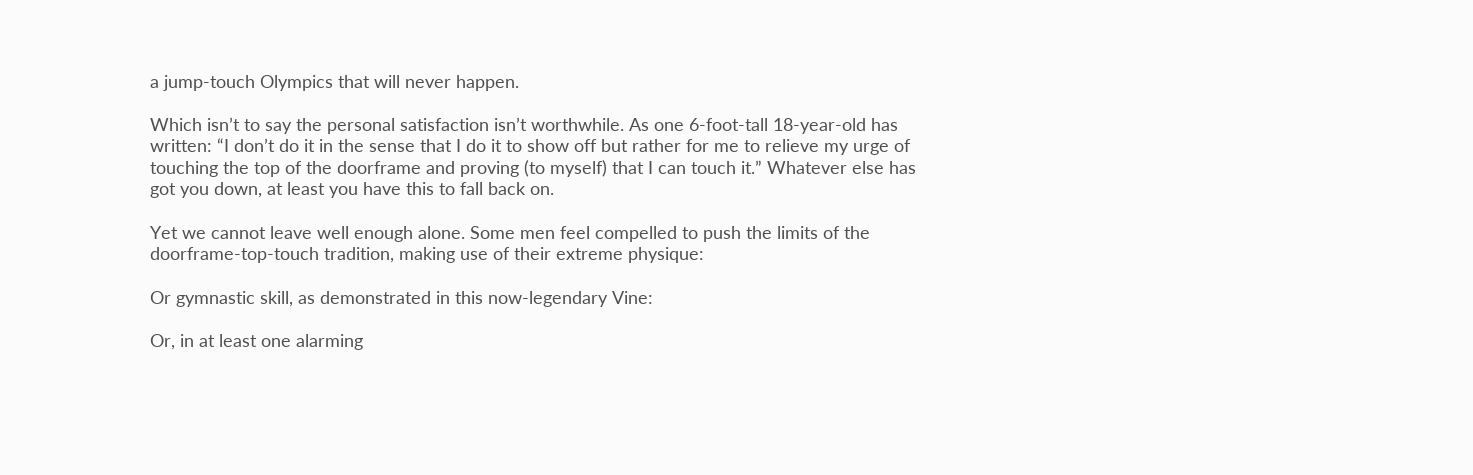a jump-touch Olympics that will never happen.

Which isn’t to say the personal satisfaction isn’t worthwhile. As one 6-foot-tall 18-year-old has written: “I don’t do it in the sense that I do it to show off but rather for me to relieve my urge of touching the top of the doorframe and proving (to myself) that I can touch it.” Whatever else has got you down, at least you have this to fall back on.

Yet we cannot leave well enough alone. Some men feel compelled to push the limits of the doorframe-top-touch tradition, making use of their extreme physique:

Or gymnastic skill, as demonstrated in this now-legendary Vine:

Or, in at least one alarming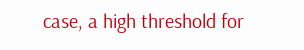case, a high threshold for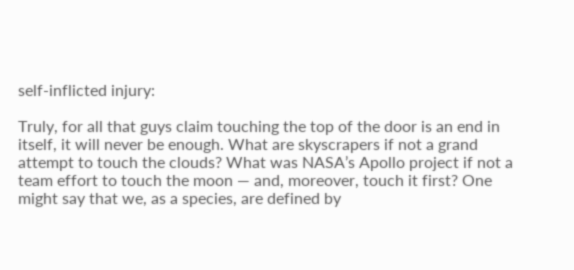self-inflicted injury:

Truly, for all that guys claim touching the top of the door is an end in itself, it will never be enough. What are skyscrapers if not a grand attempt to touch the clouds? What was NASA’s Apollo project if not a team effort to touch the moon — and, moreover, touch it first? One might say that we, as a species, are defined by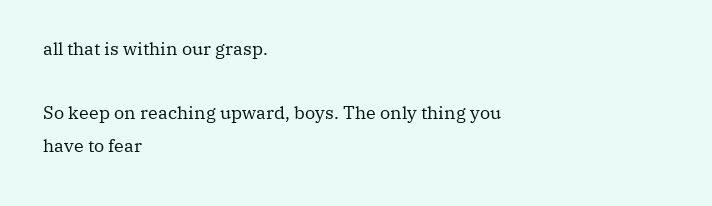all that is within our grasp.

So keep on reaching upward, boys. The only thing you have to fear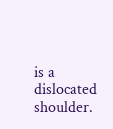is a dislocated shoulder.